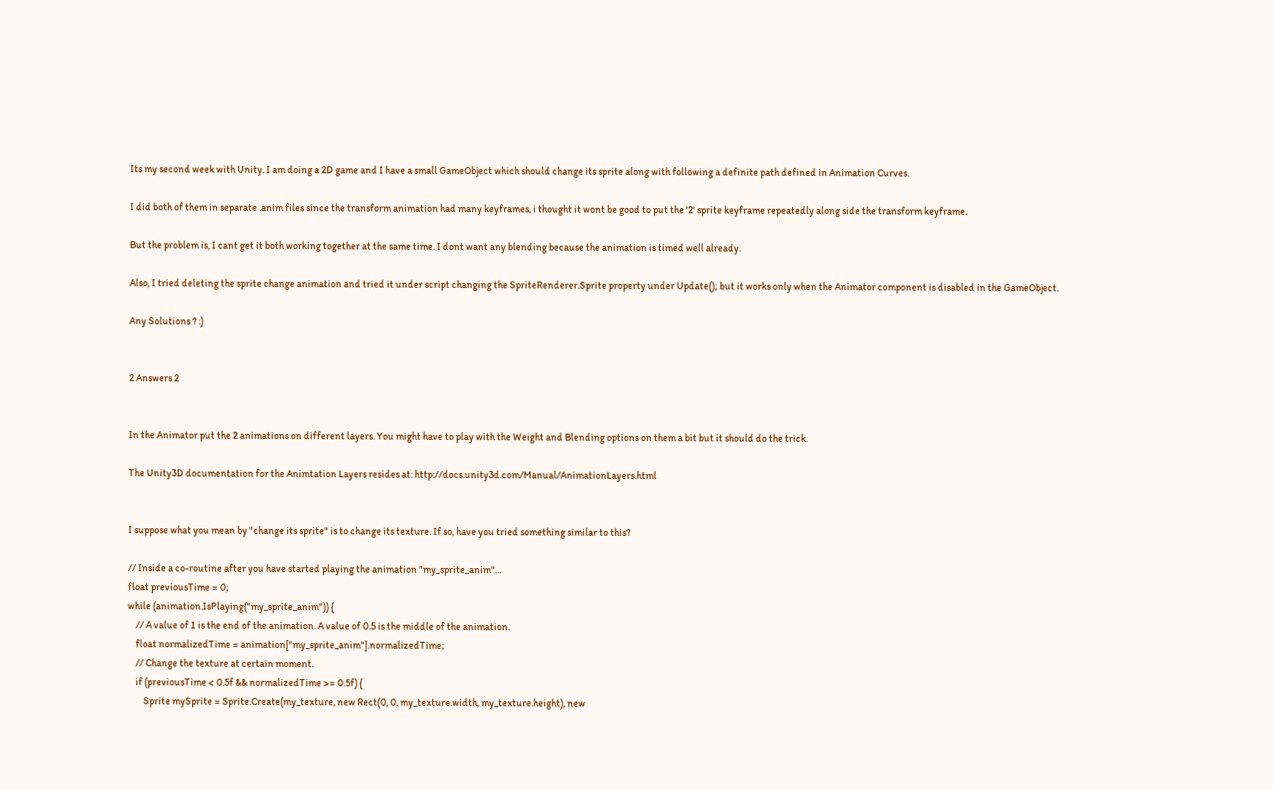Its my second week with Unity. I am doing a 2D game and I have a small GameObject which should change its sprite along with following a definite path defined in Animation Curves.

I did both of them in separate .anim files since the transform animation had many keyframes, i thought it wont be good to put the '2' sprite keyframe repeatedly along side the transform keyframe.

But the problem is, I cant get it both working together at the same time. I dont want any blending because the animation is timed well already.

Also, I tried deleting the sprite change animation and tried it under script changing the SpriteRenderer.Sprite property under Update(); but it works only when the Animator component is disabled in the GameObject.

Any Solutions ? :)


2 Answers 2


In the Animator put the 2 animations on different layers. You might have to play with the Weight and Blending options on them a bit but it should do the trick.

The Unity3D documentation for the Animtation Layers resides at: http://docs.unity3d.com/Manual/AnimationLayers.html


I suppose what you mean by "change its sprite" is to change its texture. If so, have you tried something similar to this?

// Inside a co-routine after you have started playing the animation "my_sprite_anim"...
float previousTime = 0;
while (animation.IsPlaying("my_sprite_anim")) {
    // A value of 1 is the end of the animation. A value of 0.5 is the middle of the animation.
    float normalizedTime = animation["my_sprite_anim"].normalizedTime;
    // Change the texture at certain moment.
    if (previousTime < 0.5f && normalizedTime >= 0.5f) {
        Sprite mySprite = Sprite.Create(my_texture, new Rect(0, 0, my_texture.width, my_texture.height), new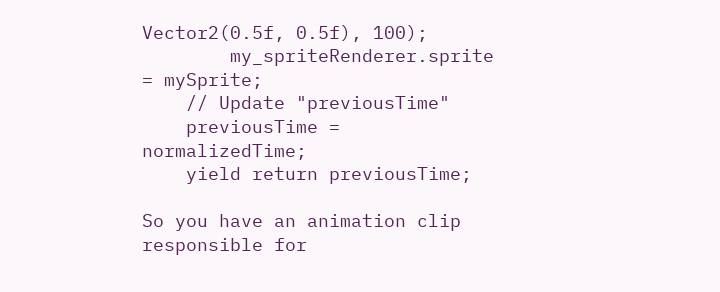Vector2(0.5f, 0.5f), 100);
        my_spriteRenderer.sprite = mySprite;
    // Update "previousTime"
    previousTime = normalizedTime;
    yield return previousTime;

So you have an animation clip responsible for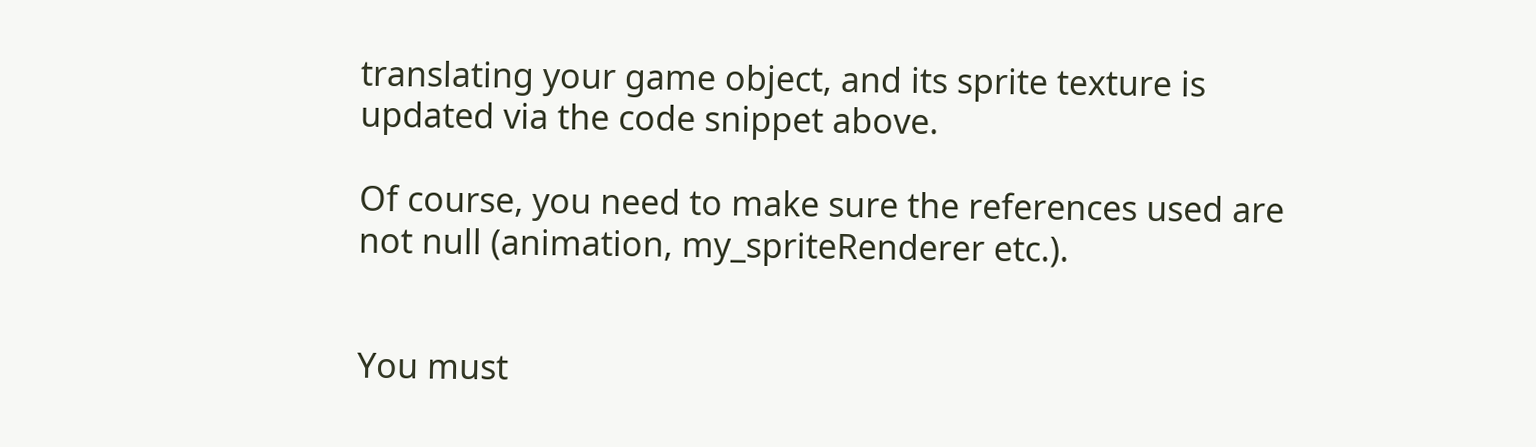translating your game object, and its sprite texture is updated via the code snippet above.

Of course, you need to make sure the references used are not null (animation, my_spriteRenderer etc.).


You must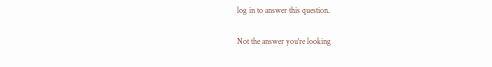log in to answer this question.

Not the answer you're looking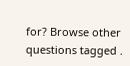for? Browse other questions tagged .